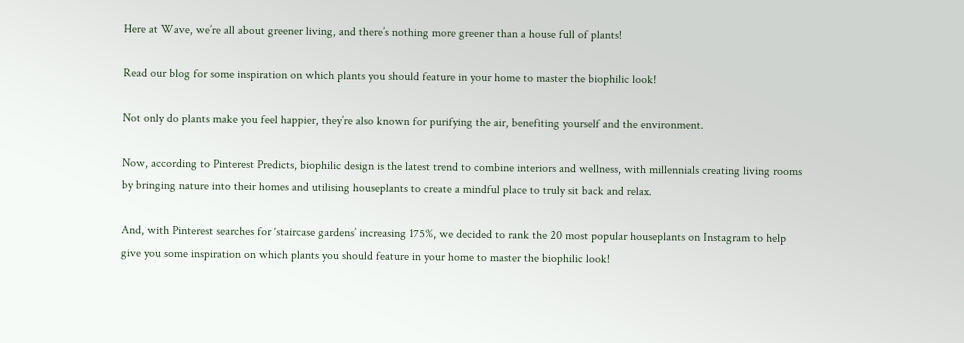Here at Wave, we’re all about greener living, and there’s nothing more greener than a house full of plants!

Read our blog for some inspiration on which plants you should feature in your home to master the biophilic look!

Not only do plants make you feel happier, they’re also known for purifying the air, benefiting yourself and the environment.

Now, according to Pinterest Predicts, biophilic design is the latest trend to combine interiors and wellness, with millennials creating living rooms by bringing nature into their homes and utilising houseplants to create a mindful place to truly sit back and relax.

And, with Pinterest searches for ‘staircase gardens’ increasing 175%, we decided to rank the 20 most popular houseplants on Instagram to help give you some inspiration on which plants you should feature in your home to master the biophilic look!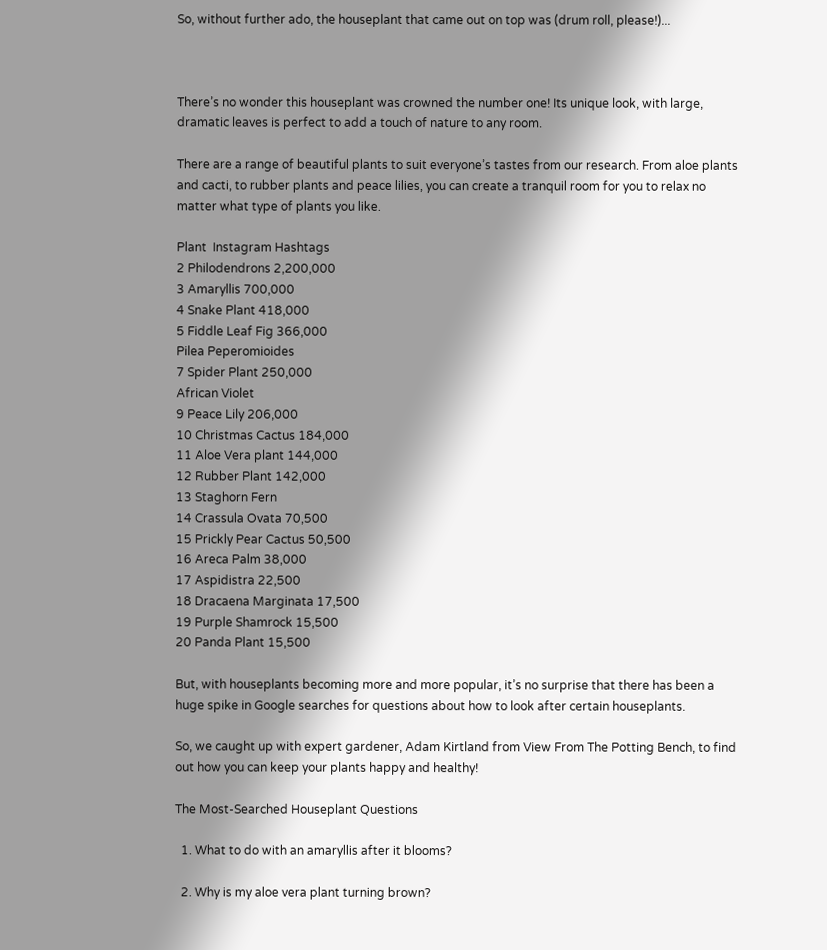So, without further ado, the houseplant that came out on top was (drum roll, please!)...



There’s no wonder this houseplant was crowned the number one! Its unique look, with large, dramatic leaves is perfect to add a touch of nature to any room.

There are a range of beautiful plants to suit everyone’s tastes from our research. From aloe plants and cacti, to rubber plants and peace lilies, you can create a tranquil room for you to relax no matter what type of plants you like.

Plant  Instagram Hashtags
2 Philodendrons 2,200,000
3 Amaryllis 700,000
4 Snake Plant 418,000
5 Fiddle Leaf Fig 366,000
Pilea Peperomioides
7 Spider Plant 250,000
African Violet
9 Peace Lily 206,000
10 Christmas Cactus 184,000
11 Aloe Vera plant 144,000
12 Rubber Plant 142,000
13 Staghorn Fern
14 Crassula Ovata 70,500
15 Prickly Pear Cactus 50,500
16 Areca Palm 38,000
17 Aspidistra 22,500
18 Dracaena Marginata 17,500
19 Purple Shamrock 15,500
20 Panda Plant 15,500

But, with houseplants becoming more and more popular, it’s no surprise that there has been a huge spike in Google searches for questions about how to look after certain houseplants.

So, we caught up with expert gardener, Adam Kirtland from View From The Potting Bench, to find out how you can keep your plants happy and healthy!

The Most-Searched Houseplant Questions

  1. What to do with an amaryllis after it blooms?

  2. Why is my aloe vera plant turning brown?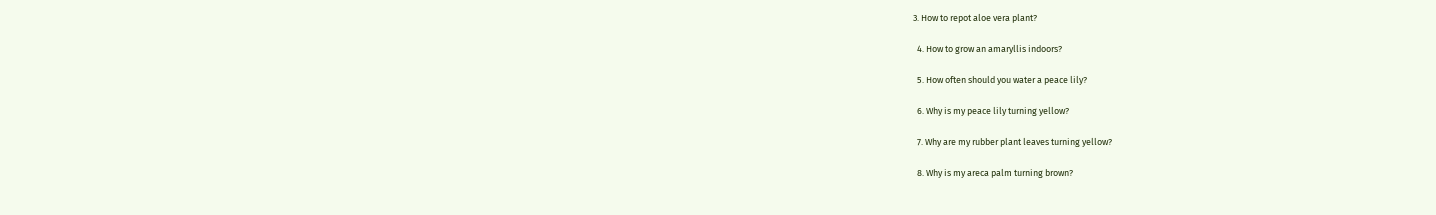3. How to repot aloe vera plant?

  4. How to grow an amaryllis indoors?

  5. How often should you water a peace lily?

  6. Why is my peace lily turning yellow?

  7. Why are my rubber plant leaves turning yellow?

  8. Why is my areca palm turning brown?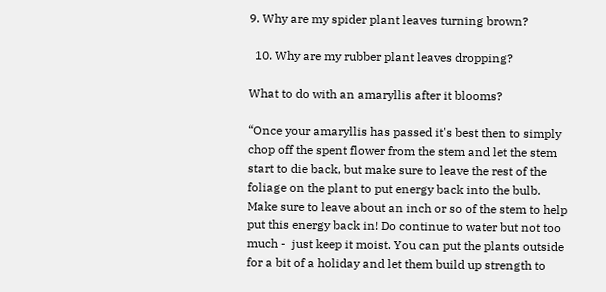9. Why are my spider plant leaves turning brown?

  10. Why are my rubber plant leaves dropping?

What to do with an amaryllis after it blooms?

“Once your amaryllis has passed it's best then to simply chop off the spent flower from the stem and let the stem start to die back, but make sure to leave the rest of the foliage on the plant to put energy back into the bulb. Make sure to leave about an inch or so of the stem to help put this energy back in! Do continue to water but not too much -  just keep it moist. You can put the plants outside for a bit of a holiday and let them build up strength to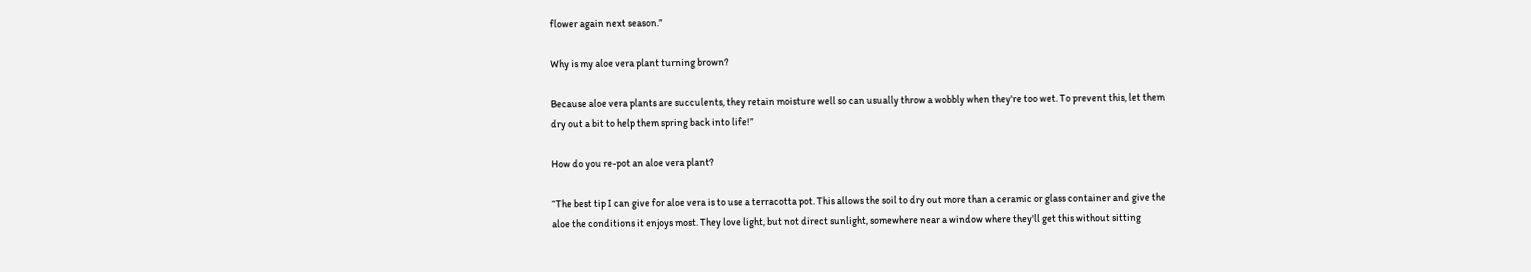flower again next season.”

Why is my aloe vera plant turning brown?

Because aloe vera plants are succulents, they retain moisture well so can usually throw a wobbly when they're too wet. To prevent this, let them dry out a bit to help them spring back into life!”

How do you re-pot an aloe vera plant?

“The best tip I can give for aloe vera is to use a terracotta pot. This allows the soil to dry out more than a ceramic or glass container and give the aloe the conditions it enjoys most. They love light, but not direct sunlight, somewhere near a window where they'll get this without sitting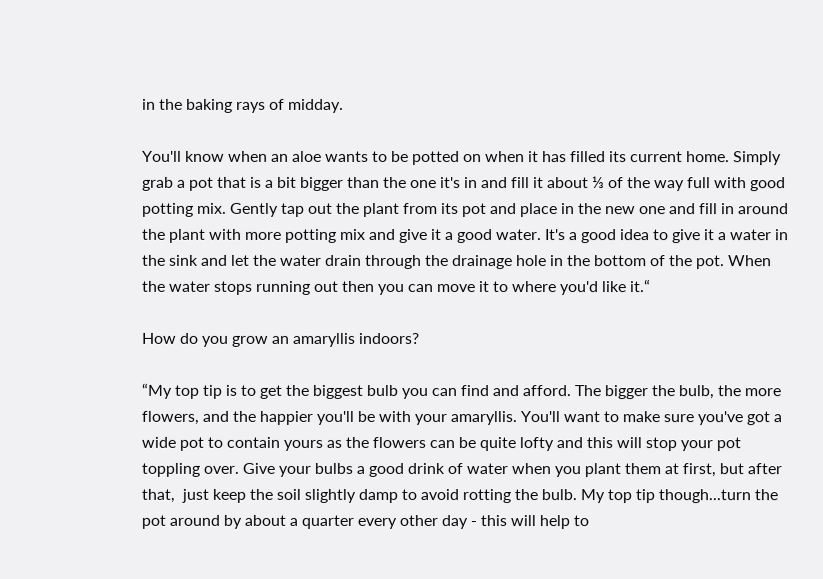in the baking rays of midday.

You'll know when an aloe wants to be potted on when it has filled its current home. Simply grab a pot that is a bit bigger than the one it's in and fill it about ⅓ of the way full with good potting mix. Gently tap out the plant from its pot and place in the new one and fill in around the plant with more potting mix and give it a good water. It's a good idea to give it a water in the sink and let the water drain through the drainage hole in the bottom of the pot. When the water stops running out then you can move it to where you'd like it.“

How do you grow an amaryllis indoors?

“My top tip is to get the biggest bulb you can find and afford. The bigger the bulb, the more flowers, and the happier you'll be with your amaryllis. You'll want to make sure you've got a wide pot to contain yours as the flowers can be quite lofty and this will stop your pot toppling over. Give your bulbs a good drink of water when you plant them at first, but after that,  just keep the soil slightly damp to avoid rotting the bulb. My top tip though...turn the pot around by about a quarter every other day - this will help to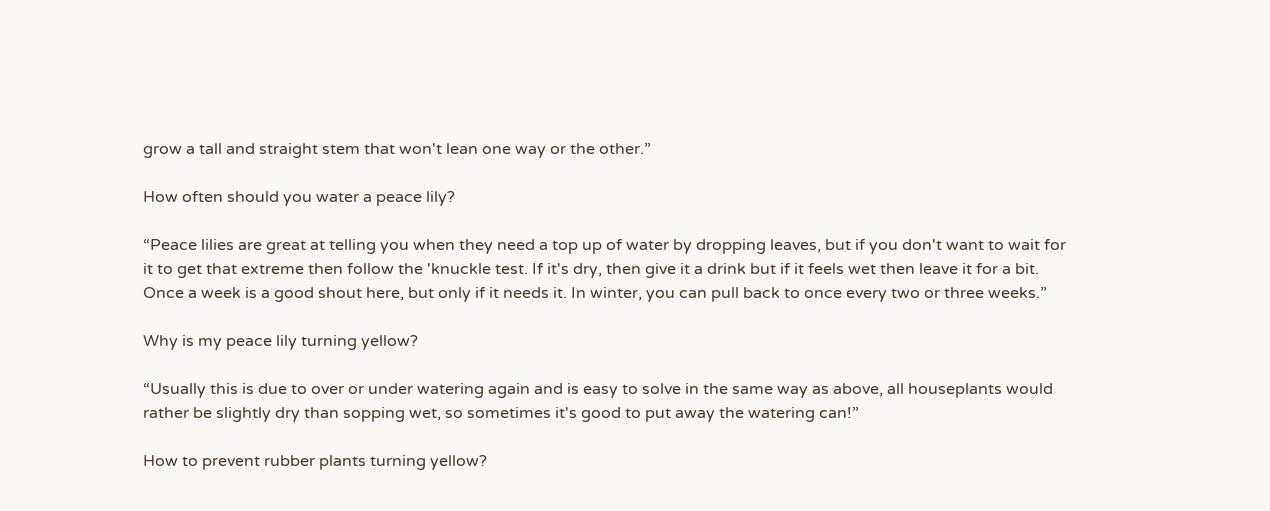grow a tall and straight stem that won't lean one way or the other.”

How often should you water a peace lily?

“Peace lilies are great at telling you when they need a top up of water by dropping leaves, but if you don't want to wait for it to get that extreme then follow the 'knuckle test. If it's dry, then give it a drink but if it feels wet then leave it for a bit. Once a week is a good shout here, but only if it needs it. In winter, you can pull back to once every two or three weeks.”

Why is my peace lily turning yellow?

“Usually this is due to over or under watering again and is easy to solve in the same way as above, all houseplants would rather be slightly dry than sopping wet, so sometimes it's good to put away the watering can!”

How to prevent rubber plants turning yellow?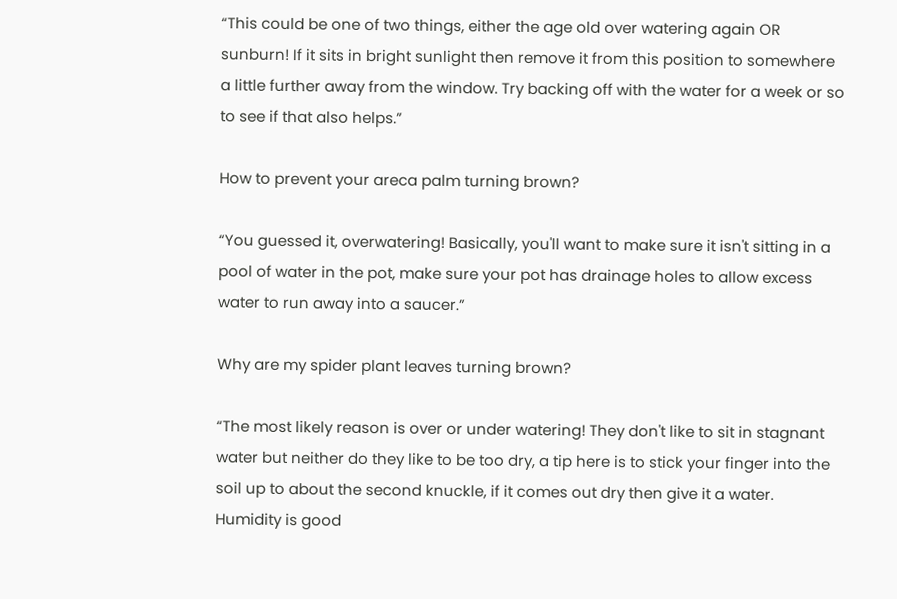“This could be one of two things, either the age old over watering again OR sunburn! If it sits in bright sunlight then remove it from this position to somewhere a little further away from the window. Try backing off with the water for a week or so to see if that also helps.”

How to prevent your areca palm turning brown?

“You guessed it, overwatering! Basically, you'll want to make sure it isn't sitting in a pool of water in the pot, make sure your pot has drainage holes to allow excess water to run away into a saucer.”

Why are my spider plant leaves turning brown?

“The most likely reason is over or under watering! They don't like to sit in stagnant water but neither do they like to be too dry, a tip here is to stick your finger into the soil up to about the second knuckle, if it comes out dry then give it a water. Humidity is good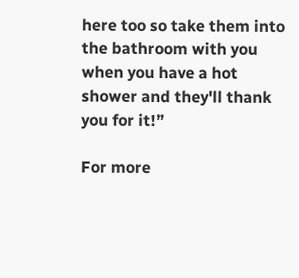here too so take them into the bathroom with you when you have a hot shower and they'll thank you for it!”

For more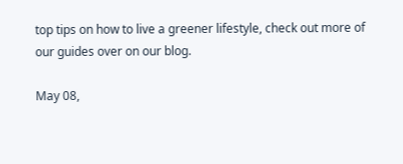top tips on how to live a greener lifestyle, check out more of our guides over on our blog.

May 08,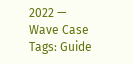2022 — Wave Case
Tags: Guide